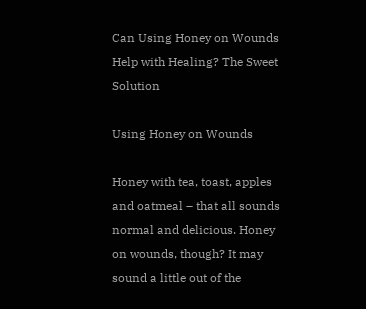Can Using Honey on Wounds Help with Healing? The Sweet Solution

Using Honey on Wounds

Honey with tea, toast, apples and oatmeal – that all sounds normal and delicious. Honey on wounds, though? It may sound a little out of the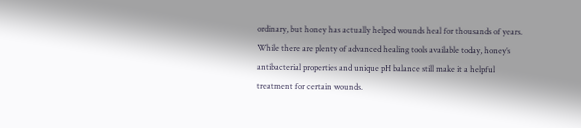ordinary, but honey has actually helped wounds heal for thousands of years. While there are plenty of advanced healing tools available today, honey’s antibacterial properties and unique pH balance still make it a helpful treatment for certain wounds.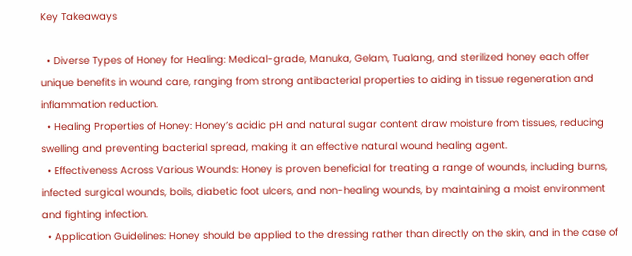Key Takeaways

  • Diverse Types of Honey for Healing: Medical-grade, Manuka, Gelam, Tualang, and sterilized honey each offer unique benefits in wound care, ranging from strong antibacterial properties to aiding in tissue regeneration and inflammation reduction.
  • Healing Properties of Honey: Honey’s acidic pH and natural sugar content draw moisture from tissues, reducing swelling and preventing bacterial spread, making it an effective natural wound healing agent.
  • Effectiveness Across Various Wounds: Honey is proven beneficial for treating a range of wounds, including burns, infected surgical wounds, boils, diabetic foot ulcers, and non-healing wounds, by maintaining a moist environment and fighting infection.
  • Application Guidelines: Honey should be applied to the dressing rather than directly on the skin, and in the case of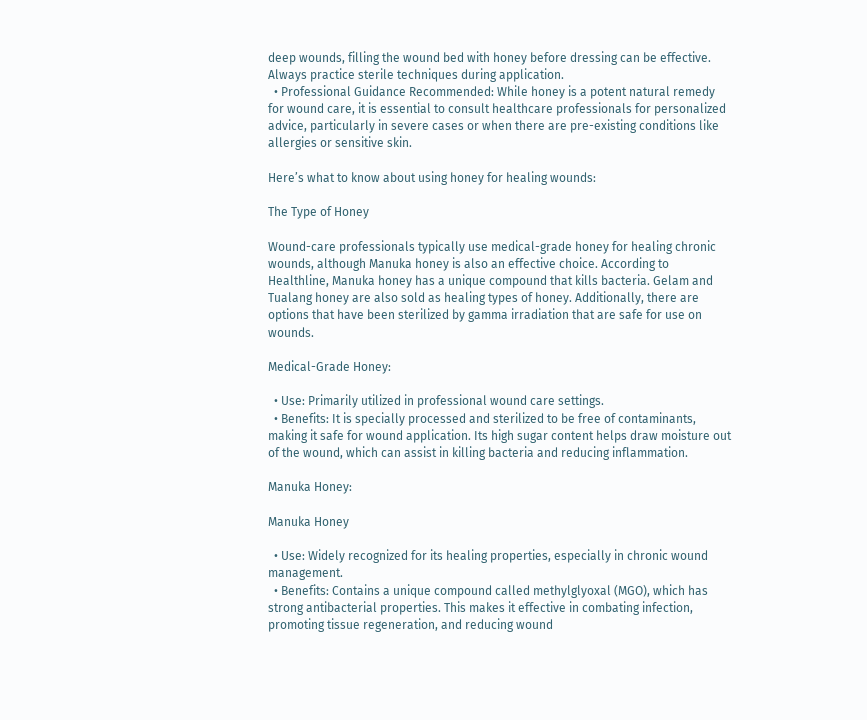deep wounds, filling the wound bed with honey before dressing can be effective. Always practice sterile techniques during application.
  • Professional Guidance Recommended: While honey is a potent natural remedy for wound care, it is essential to consult healthcare professionals for personalized advice, particularly in severe cases or when there are pre-existing conditions like allergies or sensitive skin.

Here’s what to know about using honey for healing wounds:

The Type of Honey

Wound-care professionals typically use medical-grade honey for healing chronic wounds, although Manuka honey is also an effective choice. According to Healthline, Manuka honey has a unique compound that kills bacteria. Gelam and Tualang honey are also sold as healing types of honey. Additionally, there are options that have been sterilized by gamma irradiation that are safe for use on wounds.

Medical-Grade Honey:

  • Use: Primarily utilized in professional wound care settings.
  • Benefits: It is specially processed and sterilized to be free of contaminants, making it safe for wound application. Its high sugar content helps draw moisture out of the wound, which can assist in killing bacteria and reducing inflammation.

Manuka Honey:

Manuka Honey

  • Use: Widely recognized for its healing properties, especially in chronic wound management.
  • Benefits: Contains a unique compound called methylglyoxal (MGO), which has strong antibacterial properties. This makes it effective in combating infection, promoting tissue regeneration, and reducing wound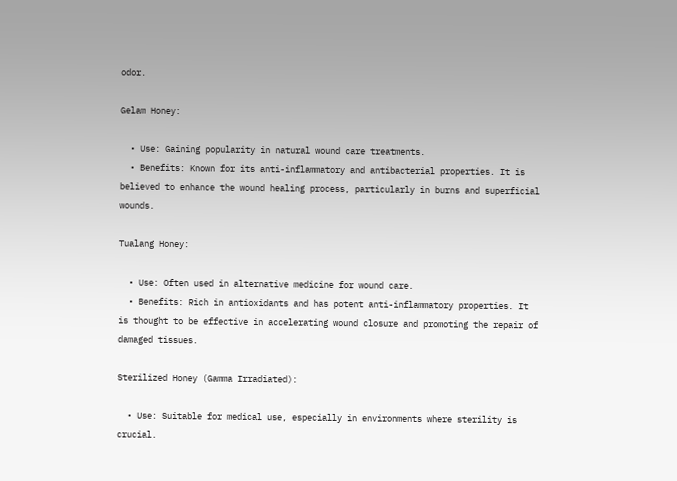odor.

Gelam Honey:

  • Use: Gaining popularity in natural wound care treatments.
  • Benefits: Known for its anti-inflammatory and antibacterial properties. It is believed to enhance the wound healing process, particularly in burns and superficial wounds.

Tualang Honey:

  • Use: Often used in alternative medicine for wound care.
  • Benefits: Rich in antioxidants and has potent anti-inflammatory properties. It is thought to be effective in accelerating wound closure and promoting the repair of damaged tissues.

Sterilized Honey (Gamma Irradiated):

  • Use: Suitable for medical use, especially in environments where sterility is crucial.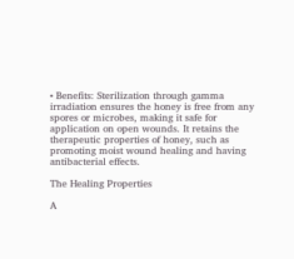• Benefits: Sterilization through gamma irradiation ensures the honey is free from any spores or microbes, making it safe for application on open wounds. It retains the therapeutic properties of honey, such as promoting moist wound healing and having antibacterial effects.

The Healing Properties

A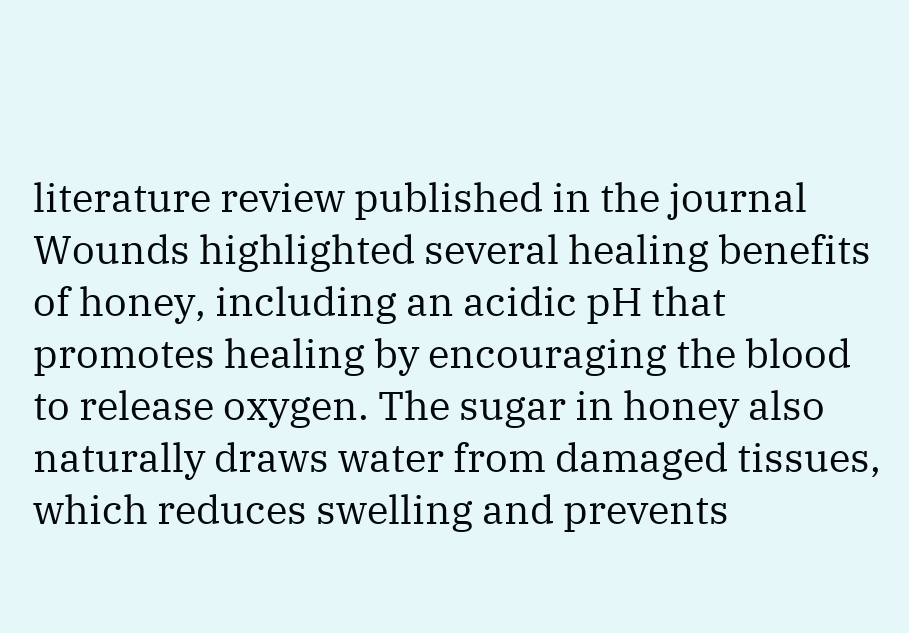literature review published in the journal Wounds highlighted several healing benefits of honey, including an acidic pH that promotes healing by encouraging the blood to release oxygen. The sugar in honey also naturally draws water from damaged tissues, which reduces swelling and prevents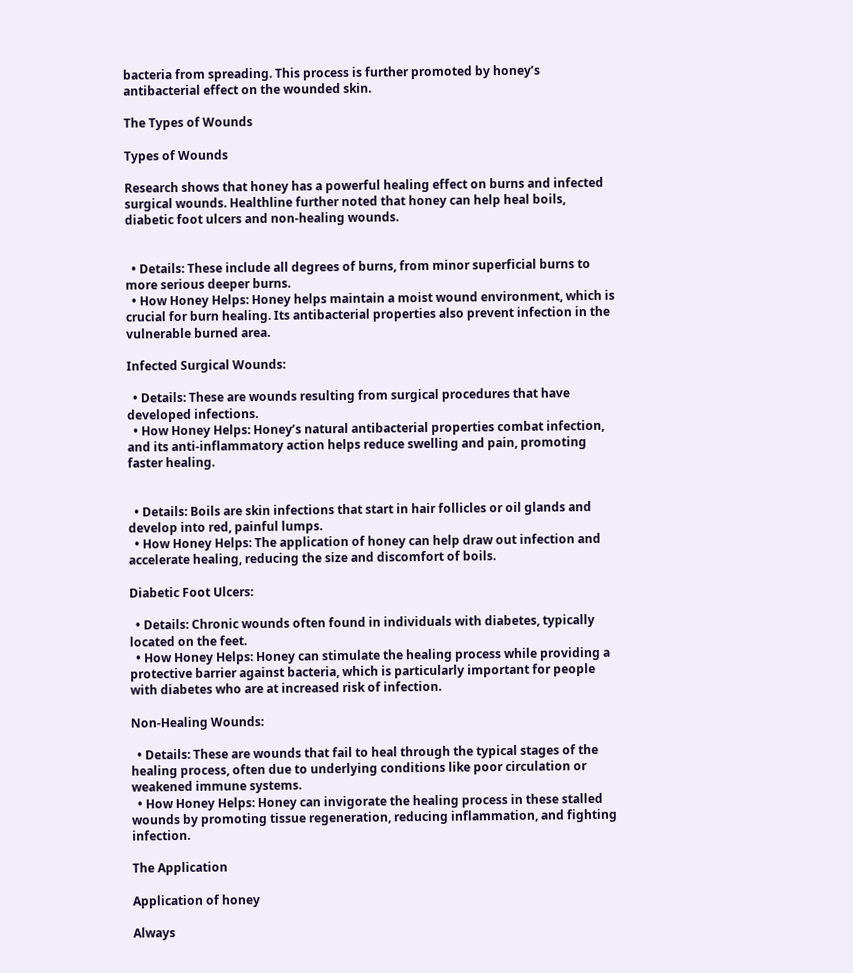bacteria from spreading. This process is further promoted by honey’s antibacterial effect on the wounded skin.

The Types of Wounds

Types of Wounds

Research shows that honey has a powerful healing effect on burns and infected surgical wounds. Healthline further noted that honey can help heal boils, diabetic foot ulcers and non-healing wounds.


  • Details: These include all degrees of burns, from minor superficial burns to more serious deeper burns.
  • How Honey Helps: Honey helps maintain a moist wound environment, which is crucial for burn healing. Its antibacterial properties also prevent infection in the vulnerable burned area.

Infected Surgical Wounds:

  • Details: These are wounds resulting from surgical procedures that have developed infections.
  • How Honey Helps: Honey’s natural antibacterial properties combat infection, and its anti-inflammatory action helps reduce swelling and pain, promoting faster healing.


  • Details: Boils are skin infections that start in hair follicles or oil glands and develop into red, painful lumps.
  • How Honey Helps: The application of honey can help draw out infection and accelerate healing, reducing the size and discomfort of boils.

Diabetic Foot Ulcers:

  • Details: Chronic wounds often found in individuals with diabetes, typically located on the feet.
  • How Honey Helps: Honey can stimulate the healing process while providing a protective barrier against bacteria, which is particularly important for people with diabetes who are at increased risk of infection.

Non-Healing Wounds:

  • Details: These are wounds that fail to heal through the typical stages of the healing process, often due to underlying conditions like poor circulation or weakened immune systems.
  • How Honey Helps: Honey can invigorate the healing process in these stalled wounds by promoting tissue regeneration, reducing inflammation, and fighting infection.

The Application

Application of honey

Always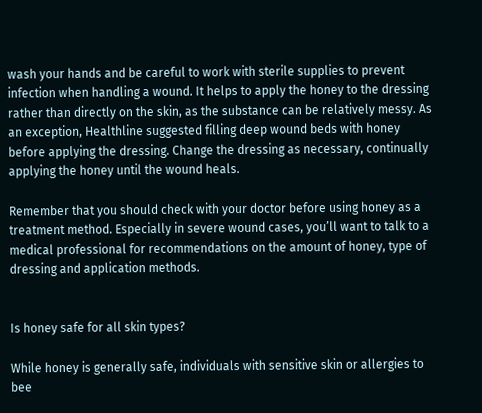wash your hands and be careful to work with sterile supplies to prevent infection when handling a wound. It helps to apply the honey to the dressing rather than directly on the skin, as the substance can be relatively messy. As an exception, Healthline suggested filling deep wound beds with honey before applying the dressing. Change the dressing as necessary, continually applying the honey until the wound heals.

Remember that you should check with your doctor before using honey as a treatment method. Especially in severe wound cases, you’ll want to talk to a medical professional for recommendations on the amount of honey, type of dressing and application methods.


Is honey safe for all skin types?

While honey is generally safe, individuals with sensitive skin or allergies to bee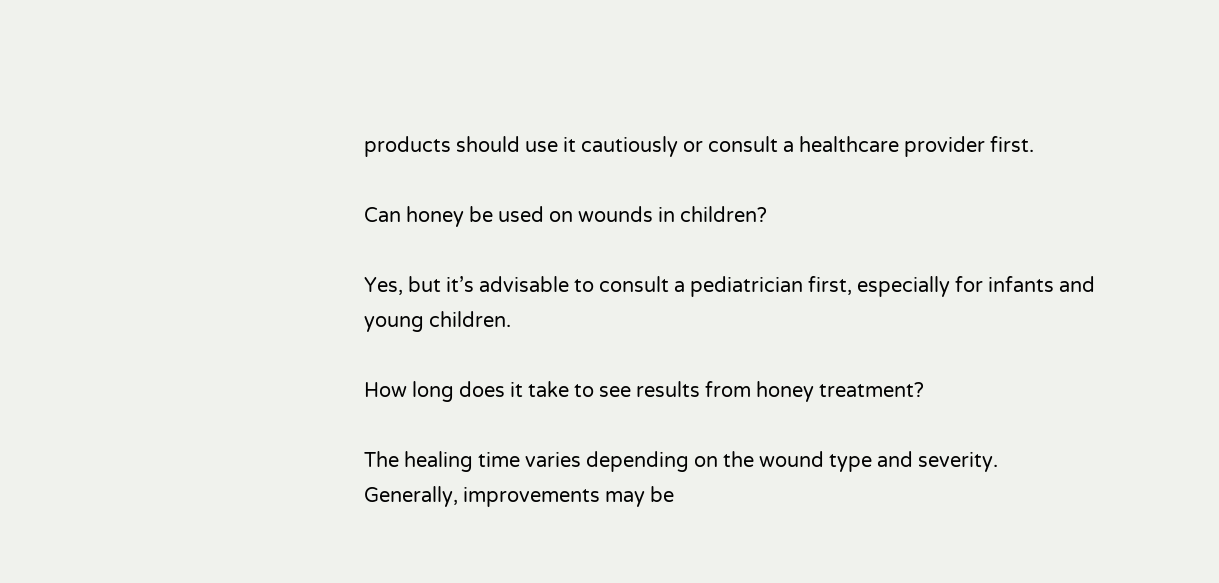products should use it cautiously or consult a healthcare provider first.

Can honey be used on wounds in children?

Yes, but it’s advisable to consult a pediatrician first, especially for infants and young children.

How long does it take to see results from honey treatment?

The healing time varies depending on the wound type and severity. Generally, improvements may be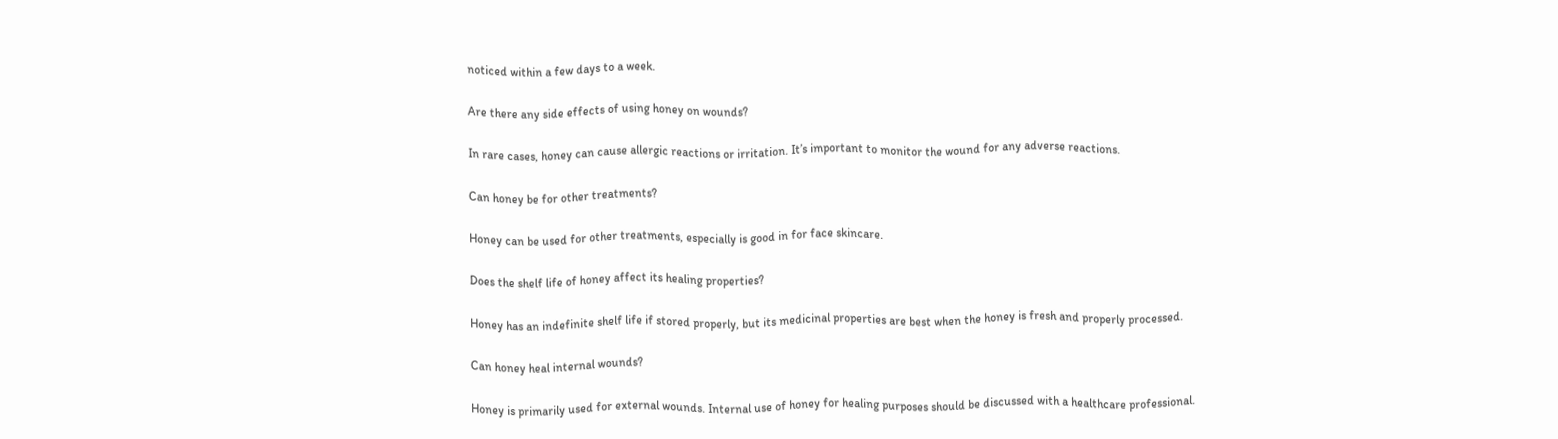noticed within a few days to a week.

Are there any side effects of using honey on wounds?

In rare cases, honey can cause allergic reactions or irritation. It’s important to monitor the wound for any adverse reactions.

Can honey be for other treatments?

Honey can be used for other treatments, especially is good in for face skincare.

Does the shelf life of honey affect its healing properties?

Honey has an indefinite shelf life if stored properly, but its medicinal properties are best when the honey is fresh and properly processed.

Can honey heal internal wounds?

Honey is primarily used for external wounds. Internal use of honey for healing purposes should be discussed with a healthcare professional.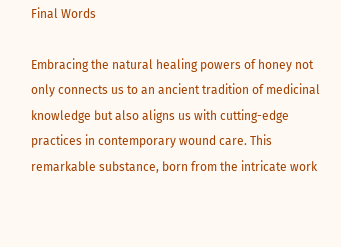Final Words

Embracing the natural healing powers of honey not only connects us to an ancient tradition of medicinal knowledge but also aligns us with cutting-edge practices in contemporary wound care. This remarkable substance, born from the intricate work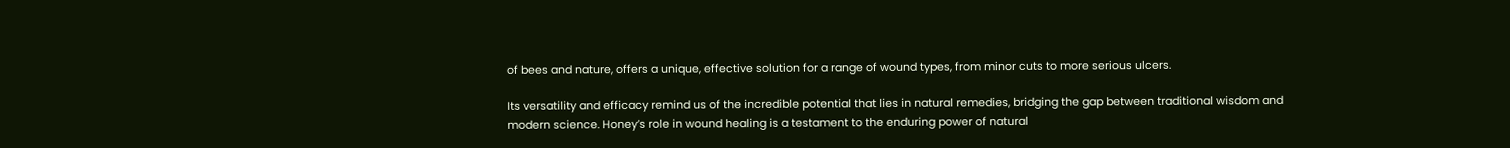of bees and nature, offers a unique, effective solution for a range of wound types, from minor cuts to more serious ulcers.

Its versatility and efficacy remind us of the incredible potential that lies in natural remedies, bridging the gap between traditional wisdom and modern science. Honey’s role in wound healing is a testament to the enduring power of natural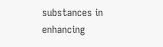substances in enhancing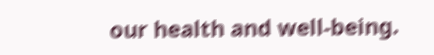our health and well-being.